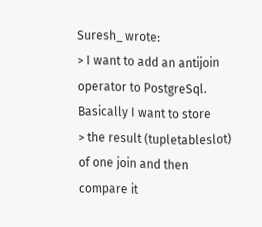Suresh_ wrote:
> I want to add an antijoin operator to PostgreSql.  Basically I want to store
> the result (tupletableslot) of one join and then compare it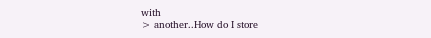with
> another..How do I store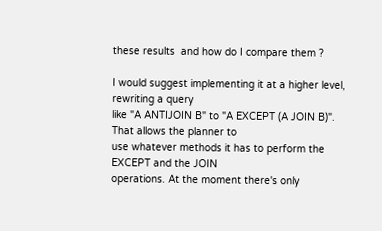these results  and how do I compare them ?

I would suggest implementing it at a higher level, rewriting a query
like "A ANTIJOIN B" to "A EXCEPT (A JOIN B)". That allows the planner to
use whatever methods it has to perform the EXCEPT and the JOIN
operations. At the moment there's only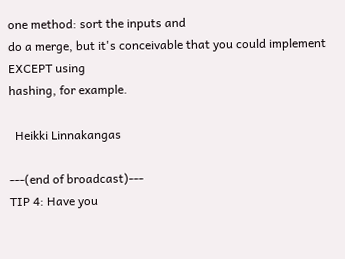one method: sort the inputs and
do a merge, but it's conceivable that you could implement EXCEPT using
hashing, for example.

  Heikki Linnakangas

---(end of broadcast)---
TIP 4: Have you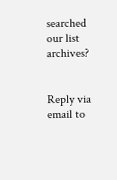searched our list archives?


Reply via email to